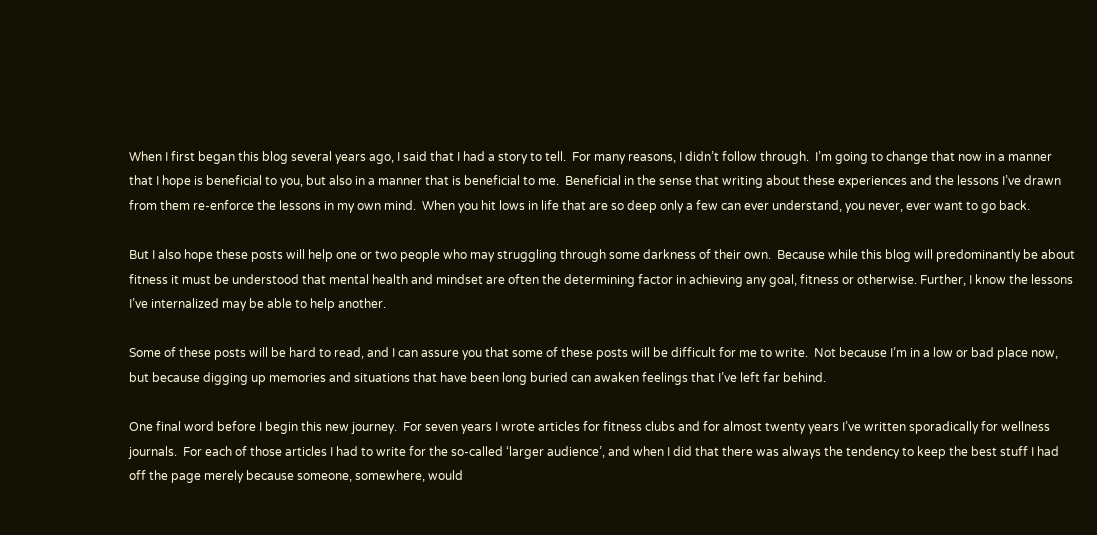When I first began this blog several years ago, I said that I had a story to tell.  For many reasons, I didn’t follow through.  I’m going to change that now in a manner that I hope is beneficial to you, but also in a manner that is beneficial to me.  Beneficial in the sense that writing about these experiences and the lessons I’ve drawn from them re-enforce the lessons in my own mind.  When you hit lows in life that are so deep only a few can ever understand, you never, ever want to go back.

But I also hope these posts will help one or two people who may struggling through some darkness of their own.  Because while this blog will predominantly be about fitness it must be understood that mental health and mindset are often the determining factor in achieving any goal, fitness or otherwise. Further, I know the lessons I’ve internalized may be able to help another.

Some of these posts will be hard to read, and I can assure you that some of these posts will be difficult for me to write.  Not because I’m in a low or bad place now, but because digging up memories and situations that have been long buried can awaken feelings that I’ve left far behind.

One final word before I begin this new journey.  For seven years I wrote articles for fitness clubs and for almost twenty years I’ve written sporadically for wellness journals.  For each of those articles I had to write for the so-called ‘larger audience’, and when I did that there was always the tendency to keep the best stuff I had off the page merely because someone, somewhere, would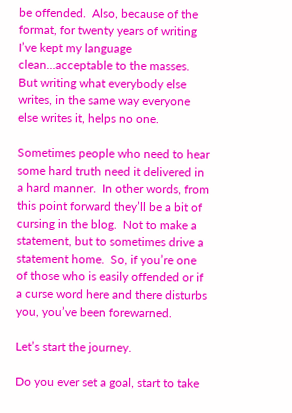be offended.  Also, because of the format, for twenty years of writing I’ve kept my language clean…acceptable to the masses.  But writing what everybody else writes, in the same way everyone else writes it, helps no one.

Sometimes people who need to hear some hard truth need it delivered in a hard manner.  In other words, from this point forward they’ll be a bit of cursing in the blog.  Not to make a statement, but to sometimes drive a statement home.  So, if you’re one of those who is easily offended or if a curse word here and there disturbs you, you’ve been forewarned.

Let’s start the journey.

Do you ever set a goal, start to take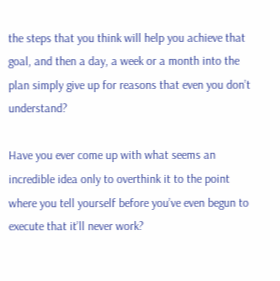the steps that you think will help you achieve that goal, and then a day, a week or a month into the plan simply give up for reasons that even you don’t understand?

Have you ever come up with what seems an incredible idea only to overthink it to the point where you tell yourself before you’ve even begun to execute that it’ll never work?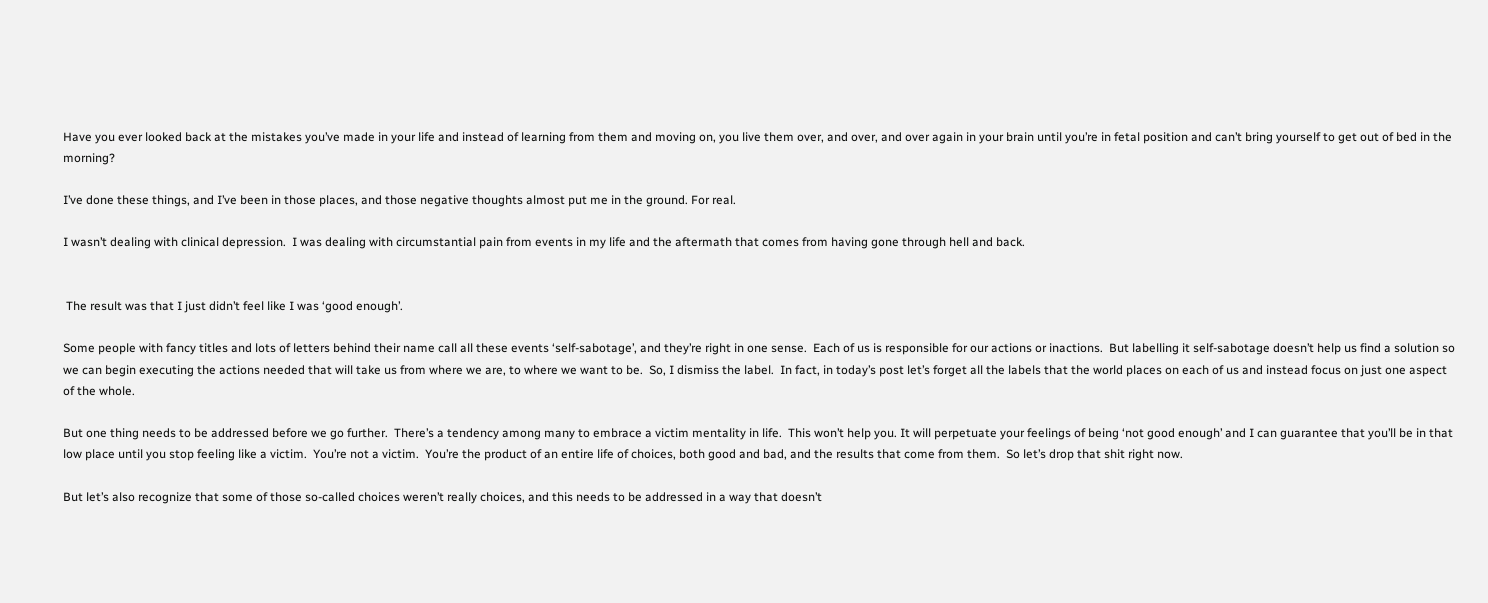Have you ever looked back at the mistakes you’ve made in your life and instead of learning from them and moving on, you live them over, and over, and over again in your brain until you’re in fetal position and can’t bring yourself to get out of bed in the morning?

I’ve done these things, and I’ve been in those places, and those negative thoughts almost put me in the ground. For real.

I wasn’t dealing with clinical depression.  I was dealing with circumstantial pain from events in my life and the aftermath that comes from having gone through hell and back.


 The result was that I just didn’t feel like I was ‘good enough’.

Some people with fancy titles and lots of letters behind their name call all these events ‘self-sabotage’, and they’re right in one sense.  Each of us is responsible for our actions or inactions.  But labelling it self-sabotage doesn’t help us find a solution so we can begin executing the actions needed that will take us from where we are, to where we want to be.  So, I dismiss the label.  In fact, in today’s post let’s forget all the labels that the world places on each of us and instead focus on just one aspect of the whole.

But one thing needs to be addressed before we go further.  There’s a tendency among many to embrace a victim mentality in life.  This won’t help you. It will perpetuate your feelings of being ‘not good enough’ and I can guarantee that you’ll be in that low place until you stop feeling like a victim.  You’re not a victim.  You’re the product of an entire life of choices, both good and bad, and the results that come from them.  So let’s drop that shit right now.

But let’s also recognize that some of those so-called choices weren’t really choices, and this needs to be addressed in a way that doesn’t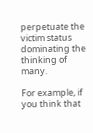perpetuate the victim status dominating the thinking of many.

For example, if you think that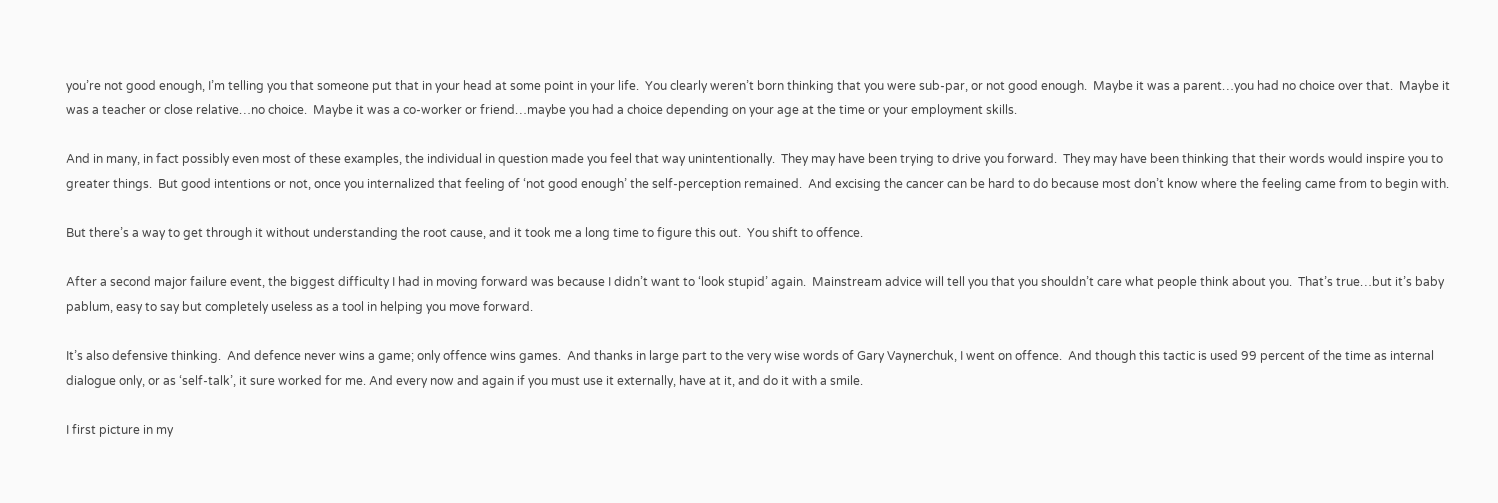you’re not good enough, I’m telling you that someone put that in your head at some point in your life.  You clearly weren’t born thinking that you were sub-par, or not good enough.  Maybe it was a parent…you had no choice over that.  Maybe it was a teacher or close relative…no choice.  Maybe it was a co-worker or friend…maybe you had a choice depending on your age at the time or your employment skills.

And in many, in fact possibly even most of these examples, the individual in question made you feel that way unintentionally.  They may have been trying to drive you forward.  They may have been thinking that their words would inspire you to greater things.  But good intentions or not, once you internalized that feeling of ‘not good enough’ the self-perception remained.  And excising the cancer can be hard to do because most don’t know where the feeling came from to begin with.

But there’s a way to get through it without understanding the root cause, and it took me a long time to figure this out.  You shift to offence.

After a second major failure event, the biggest difficulty I had in moving forward was because I didn’t want to ‘look stupid’ again.  Mainstream advice will tell you that you shouldn’t care what people think about you.  That’s true…but it’s baby pablum, easy to say but completely useless as a tool in helping you move forward.

It’s also defensive thinking.  And defence never wins a game; only offence wins games.  And thanks in large part to the very wise words of Gary Vaynerchuk, I went on offence.  And though this tactic is used 99 percent of the time as internal dialogue only, or as ‘self-talk’, it sure worked for me. And every now and again if you must use it externally, have at it, and do it with a smile.

I first picture in my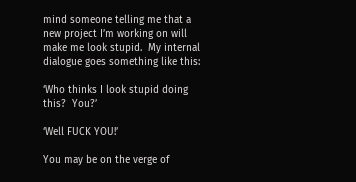mind someone telling me that a new project I’m working on will make me look stupid.  My internal dialogue goes something like this:

‘Who thinks I look stupid doing this?  You?’

‘Well FUCK YOU!’

You may be on the verge of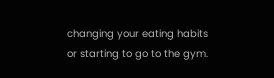changing your eating habits or starting to go to the gym.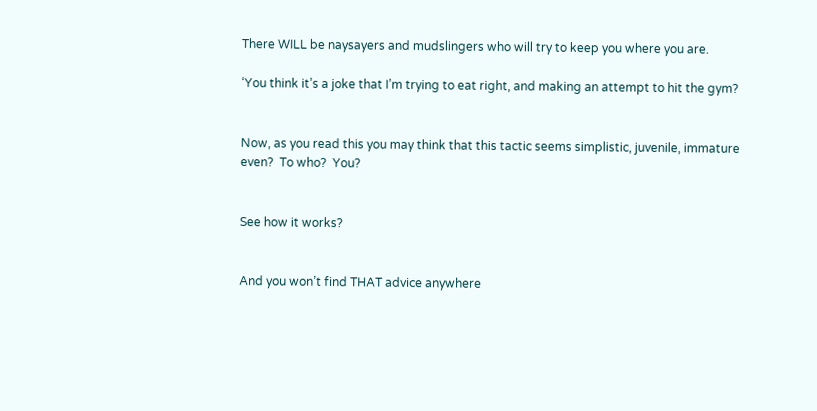There WILL be naysayers and mudslingers who will try to keep you where you are.

‘You think it’s a joke that I’m trying to eat right, and making an attempt to hit the gym?


Now, as you read this you may think that this tactic seems simplistic, juvenile, immature even?  To who?  You?


See how it works?


And you won’t find THAT advice anywhere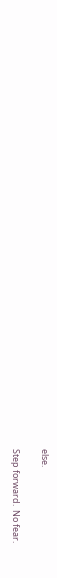else.

Step forward.  No fear.